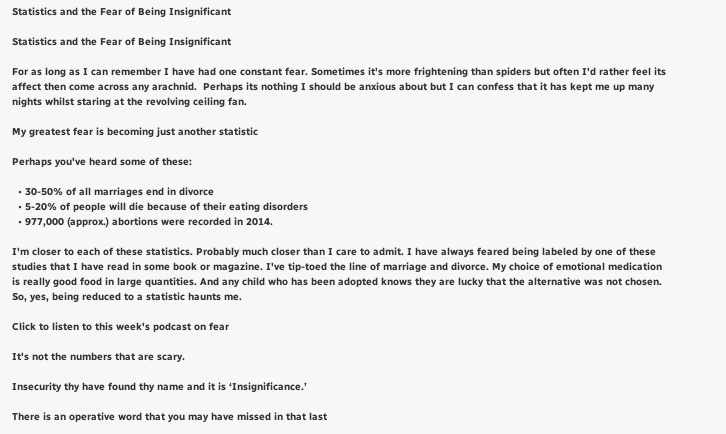Statistics and the Fear of Being Insignificant

Statistics and the Fear of Being Insignificant

For as long as I can remember I have had one constant fear. Sometimes it's more frightening than spiders but often I'd rather feel its affect then come across any arachnid.  Perhaps its nothing I should be anxious about but I can confess that it has kept me up many nights whilst staring at the revolving ceiling fan.

My greatest fear is becoming just another statistic

Perhaps you've heard some of these:

  • 30-50% of all marriages end in divorce
  • 5-20% of people will die because of their eating disorders
  • 977,000 (approx.) abortions were recorded in 2014.

I'm closer to each of these statistics. Probably much closer than I care to admit. I have always feared being labeled by one of these studies that I have read in some book or magazine. I've tip-toed the line of marriage and divorce. My choice of emotional medication is really good food in large quantities. And any child who has been adopted knows they are lucky that the alternative was not chosen. So, yes, being reduced to a statistic haunts me.

Click to listen to this week's podcast on fear

It's not the numbers that are scary.

Insecurity thy have found thy name and it is ‘Insignificance.’

There is an operative word that you may have missed in that last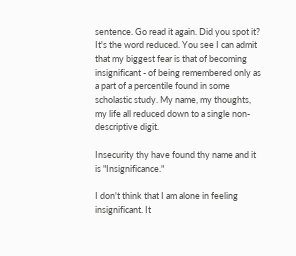sentence. Go read it again. Did you spot it? It's the word reduced. You see I can admit that my biggest fear is that of becoming insignificant - of being remembered only as a part of a percentile found in some scholastic study. My name, my thoughts, my life all reduced down to a single non-descriptive digit.

Insecurity thy have found thy name and it is "Insignificance."

I don't think that I am alone in feeling insignificant. It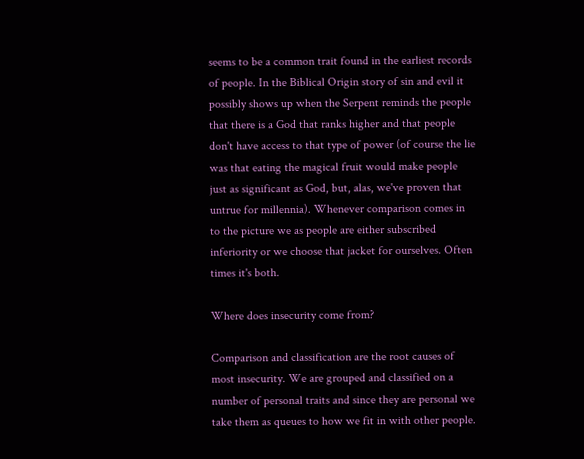seems to be a common trait found in the earliest records of people. In the Biblical Origin story of sin and evil it possibly shows up when the Serpent reminds the people that there is a God that ranks higher and that people don't have access to that type of power (of course the lie was that eating the magical fruit would make people just as significant as God, but, alas, we've proven that untrue for millennia). Whenever comparison comes in to the picture we as people are either subscribed inferiority or we choose that jacket for ourselves. Often times it's both.

Where does insecurity come from?

Comparison and classification are the root causes of most insecurity. We are grouped and classified on a number of personal traits and since they are personal we take them as queues to how we fit in with other people.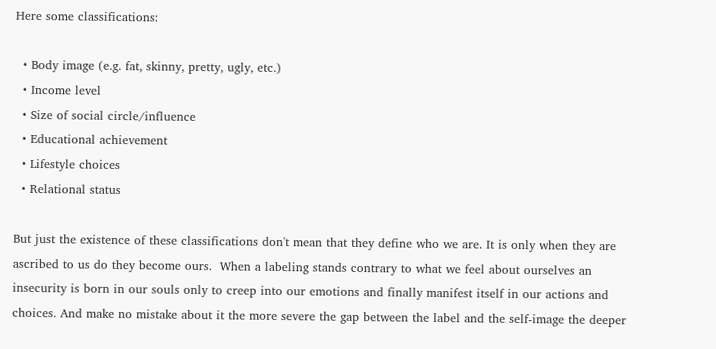Here some classifications:

  • Body image (e.g. fat, skinny, pretty, ugly, etc.)
  • Income level
  • Size of social circle/influence
  • Educational achievement
  • Lifestyle choices
  • Relational status

But just the existence of these classifications don't mean that they define who we are. It is only when they are ascribed to us do they become ours.  When a labeling stands contrary to what we feel about ourselves an insecurity is born in our souls only to creep into our emotions and finally manifest itself in our actions and choices. And make no mistake about it the more severe the gap between the label and the self-image the deeper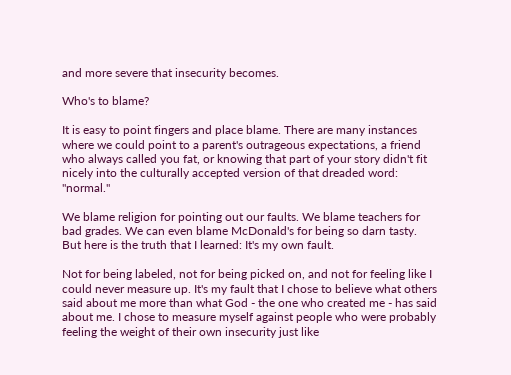and more severe that insecurity becomes.

Who's to blame?

It is easy to point fingers and place blame. There are many instances where we could point to a parent's outrageous expectations, a friend who always called you fat, or knowing that part of your story didn't fit nicely into the culturally accepted version of that dreaded word: "normal."

We blame religion for pointing out our faults. We blame teachers for bad grades. We can even blame McDonald's for being so darn tasty. But here is the truth that I learned: It's my own fault.

Not for being labeled, not for being picked on, and not for feeling like I could never measure up. It's my fault that I chose to believe what others said about me more than what God - the one who created me - has said about me. I chose to measure myself against people who were probably feeling the weight of their own insecurity just like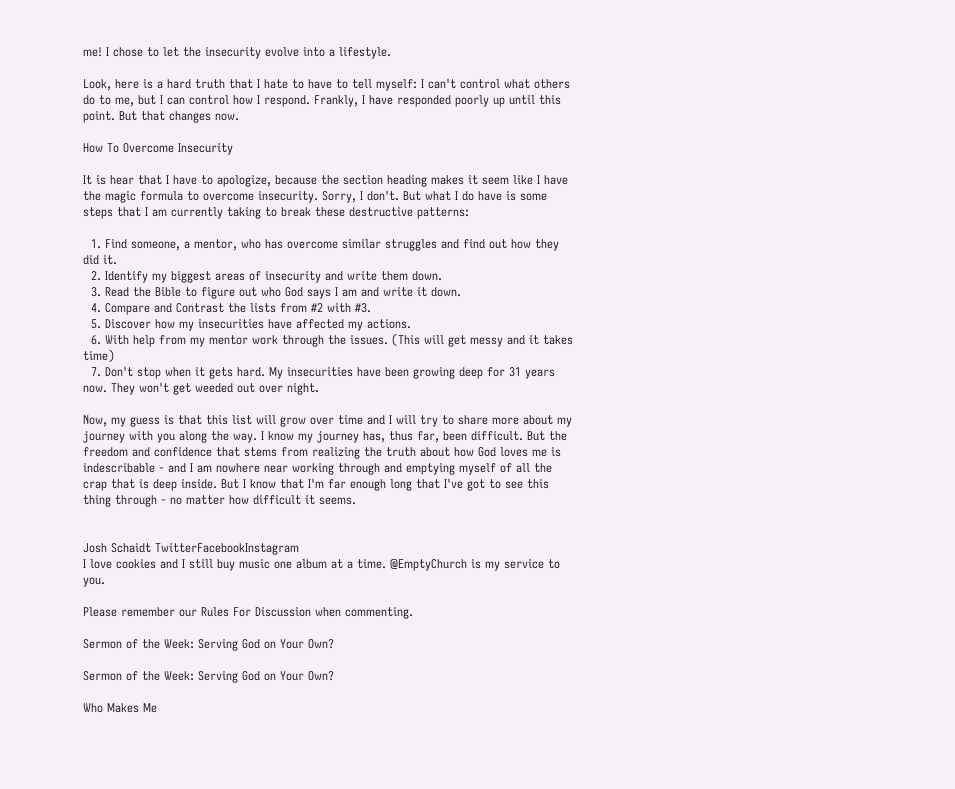me! I chose to let the insecurity evolve into a lifestyle.

Look, here is a hard truth that I hate to have to tell myself: I can't control what others do to me, but I can control how I respond. Frankly, I have responded poorly up until this point. But that changes now.

How To Overcome Insecurity

It is hear that I have to apologize, because the section heading makes it seem like I have the magic formula to overcome insecurity. Sorry, I don't. But what I do have is some steps that I am currently taking to break these destructive patterns:

  1. Find someone, a mentor, who has overcome similar struggles and find out how they did it.
  2. Identify my biggest areas of insecurity and write them down.
  3. Read the Bible to figure out who God says I am and write it down.
  4. Compare and Contrast the lists from #2 with #3.
  5. Discover how my insecurities have affected my actions.
  6. With help from my mentor work through the issues. (This will get messy and it takes time)
  7. Don't stop when it gets hard. My insecurities have been growing deep for 31 years now. They won't get weeded out over night.

Now, my guess is that this list will grow over time and I will try to share more about my journey with you along the way. I know my journey has, thus far, been difficult. But the freedom and confidence that stems from realizing the truth about how God loves me is indescribable - and I am nowhere near working through and emptying myself of all the crap that is deep inside. But I know that I'm far enough long that I've got to see this thing through - no matter how difficult it seems.


Josh Schaidt TwitterFacebookInstagram
I love cookies and I still buy music one album at a time. @EmptyChurch is my service to you.

Please remember our Rules For Discussion when commenting.

Sermon of the Week: Serving God on Your Own?

Sermon of the Week: Serving God on Your Own?

Who Makes Me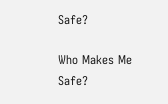Safe?

Who Makes Me Safe?